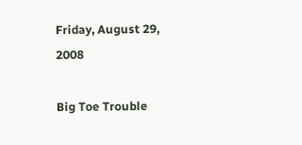Friday, August 29, 2008

Big Toe Trouble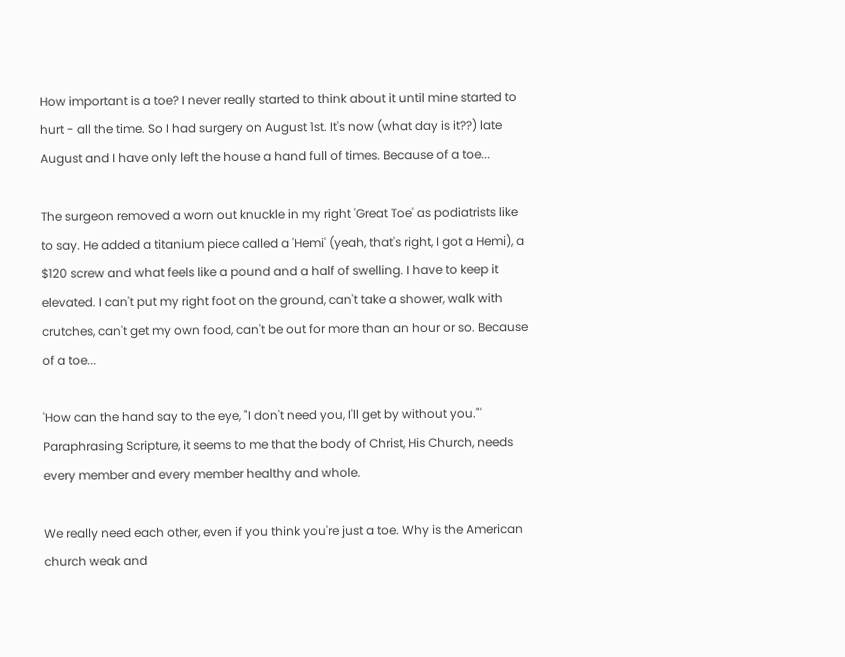How important is a toe? I never really started to think about it until mine started to hurt - all the time. So I had surgery on August 1st. It's now (what day is it??) late August and I have only left the house a hand full of times. Because of a toe...

The surgeon removed a worn out knuckle in my right 'Great Toe' as podiatrists like to say. He added a titanium piece called a 'Hemi' (yeah, that's right, I got a Hemi), a $120 screw and what feels like a pound and a half of swelling. I have to keep it elevated. I can't put my right foot on the ground, can't take a shower, walk with crutches, can't get my own food, can't be out for more than an hour or so. Because of a toe...

'How can the hand say to the eye, "I don't need you, I'll get by without you."' Paraphrasing Scripture, it seems to me that the body of Christ, His Church, needs every member and every member healthy and whole.

We really need each other, even if you think you're just a toe. Why is the American church weak and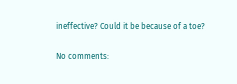ineffective? Could it be because of a toe?

No comments: